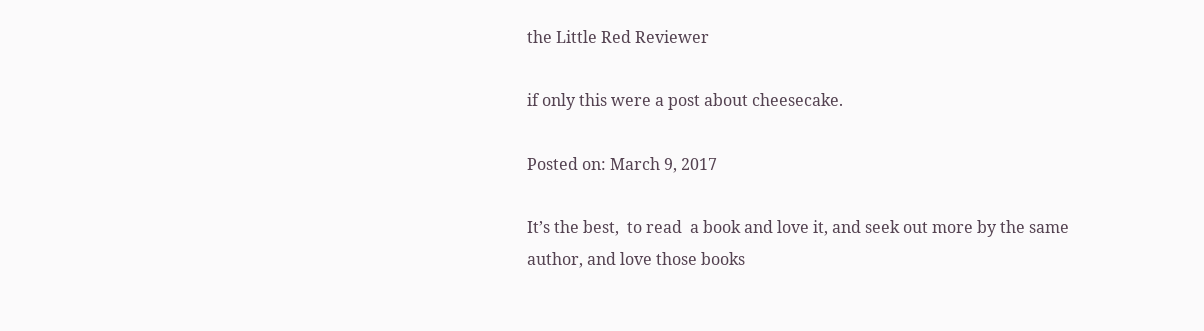the Little Red Reviewer

if only this were a post about cheesecake.

Posted on: March 9, 2017

It’s the best,  to read  a book and love it, and seek out more by the same author, and love those books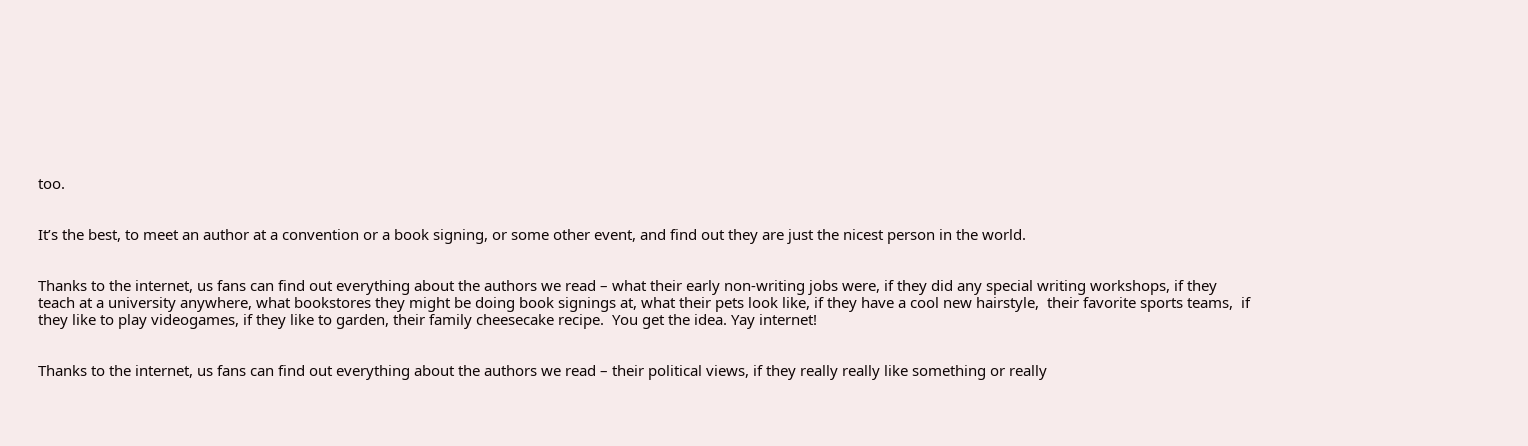too.


It’s the best, to meet an author at a convention or a book signing, or some other event, and find out they are just the nicest person in the world.


Thanks to the internet, us fans can find out everything about the authors we read – what their early non-writing jobs were, if they did any special writing workshops, if they teach at a university anywhere, what bookstores they might be doing book signings at, what their pets look like, if they have a cool new hairstyle,  their favorite sports teams,  if they like to play videogames, if they like to garden, their family cheesecake recipe.  You get the idea. Yay internet!


Thanks to the internet, us fans can find out everything about the authors we read – their political views, if they really really like something or really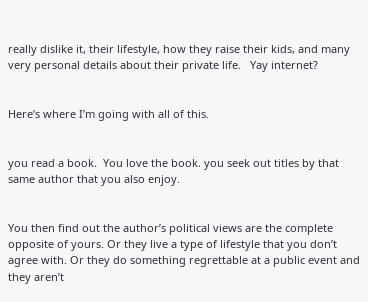really dislike it, their lifestyle, how they raise their kids, and many very personal details about their private life.   Yay internet?


Here’s where I’m going with all of this.


you read a book.  You love the book. you seek out titles by that same author that you also enjoy.


You then find out the author’s political views are the complete opposite of yours. Or they live a type of lifestyle that you don’t agree with. Or they do something regrettable at a public event and they aren’t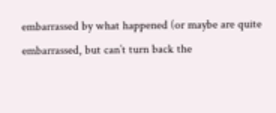embarrassed by what happened (or maybe are quite embarrassed, but can’t turn back the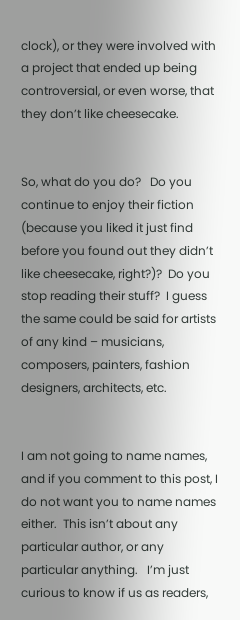clock), or they were involved with a project that ended up being controversial, or even worse, that they don’t like cheesecake.


So, what do you do?   Do you continue to enjoy their fiction (because you liked it just find before you found out they didn’t like cheesecake, right?)?  Do you stop reading their stuff?  I guess the same could be said for artists of any kind – musicians, composers, painters, fashion designers, architects, etc.


I am not going to name names, and if you comment to this post, I do not want you to name names either.  This isn’t about any particular author, or any particular anything.   I’m just curious to know if us as readers,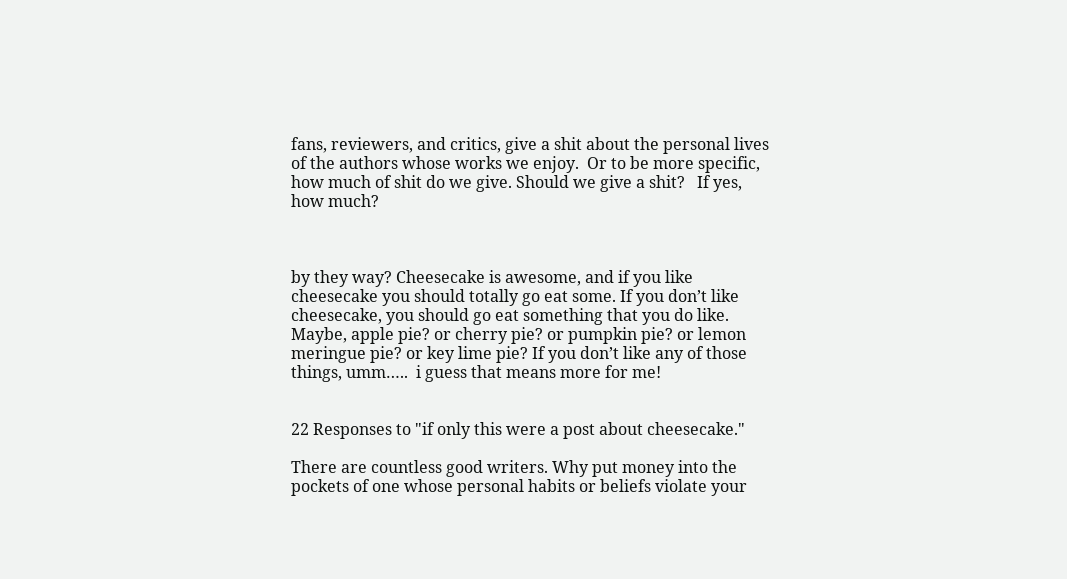fans, reviewers, and critics, give a shit about the personal lives of the authors whose works we enjoy.  Or to be more specific, how much of shit do we give. Should we give a shit?   If yes, how much?



by they way? Cheesecake is awesome, and if you like cheesecake you should totally go eat some. If you don’t like cheesecake, you should go eat something that you do like.  Maybe, apple pie? or cherry pie? or pumpkin pie? or lemon meringue pie? or key lime pie? If you don’t like any of those things, umm…..  i guess that means more for me!


22 Responses to "if only this were a post about cheesecake."

There are countless good writers. Why put money into the pockets of one whose personal habits or beliefs violate your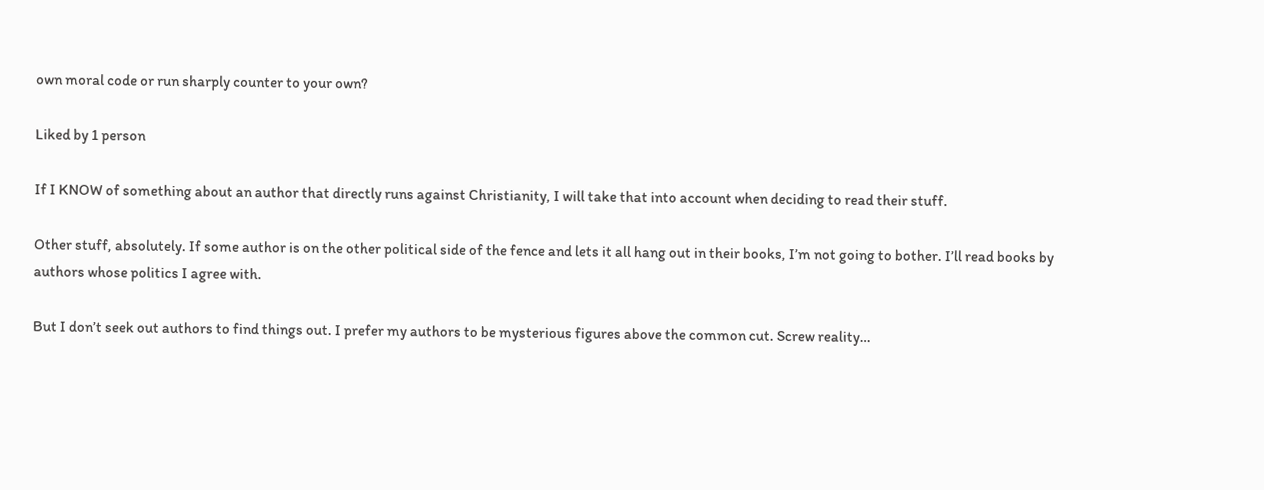own moral code or run sharply counter to your own?

Liked by 1 person

If I KNOW of something about an author that directly runs against Christianity, I will take that into account when deciding to read their stuff.

Other stuff, absolutely. If some author is on the other political side of the fence and lets it all hang out in their books, I’m not going to bother. I’ll read books by authors whose politics I agree with.

But I don’t seek out authors to find things out. I prefer my authors to be mysterious figures above the common cut. Screw reality…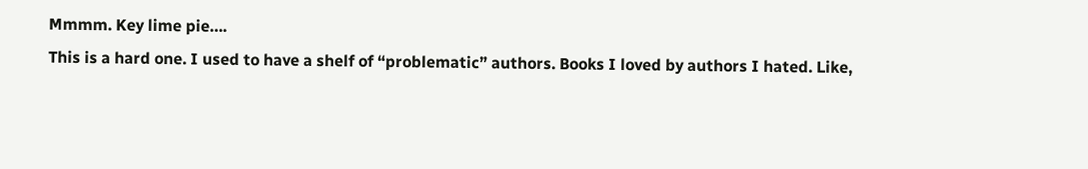Mmmm. Key lime pie….
This is a hard one. I used to have a shelf of “problematic” authors. Books I loved by authors I hated. Like,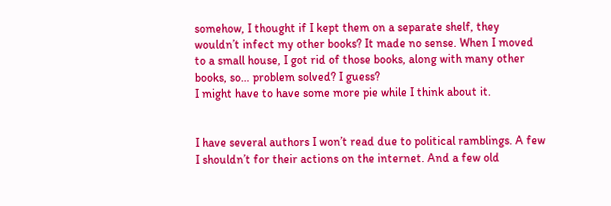somehow, I thought if I kept them on a separate shelf, they wouldn’t infect my other books? It made no sense. When I moved to a small house, I got rid of those books, along with many other books, so… problem solved? I guess?
I might have to have some more pie while I think about it.


I have several authors I won’t read due to political ramblings. A few I shouldn’t for their actions on the internet. And a few old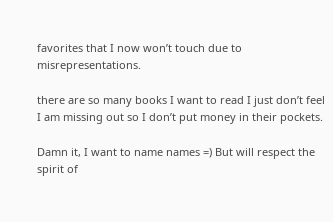favorites that I now won’t touch due to misrepresentations.

there are so many books I want to read I just don’t feel I am missing out so I don’t put money in their pockets.

Damn it, I want to name names =) But will respect the spirit of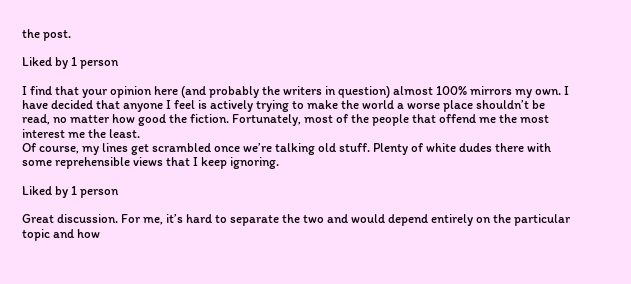the post.

Liked by 1 person

I find that your opinion here (and probably the writers in question) almost 100% mirrors my own. I have decided that anyone I feel is actively trying to make the world a worse place shouldn’t be read, no matter how good the fiction. Fortunately, most of the people that offend me the most interest me the least.
Of course, my lines get scrambled once we’re talking old stuff. Plenty of white dudes there with some reprehensible views that I keep ignoring.

Liked by 1 person

Great discussion. For me, it’s hard to separate the two and would depend entirely on the particular topic and how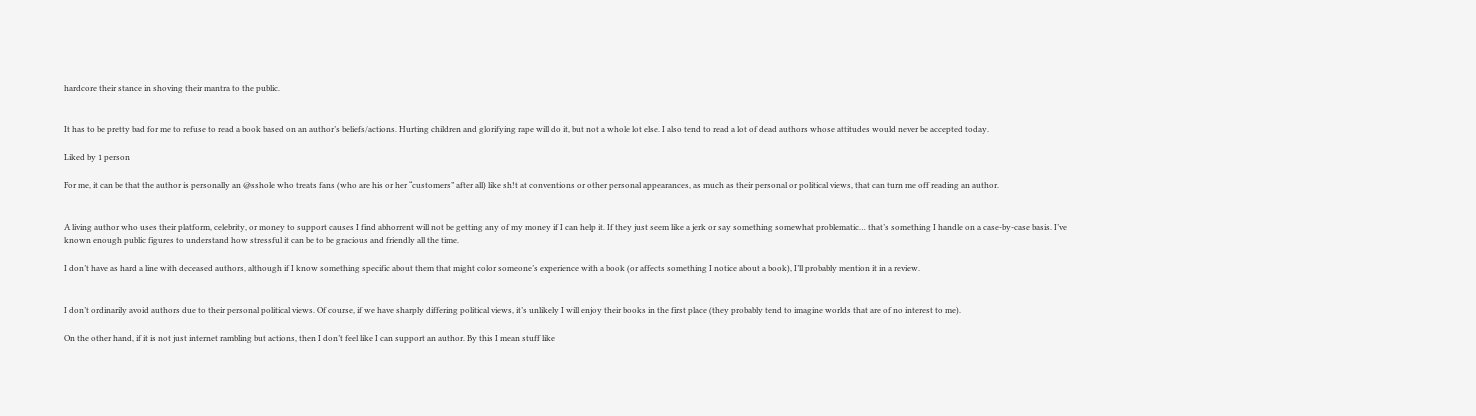hardcore their stance in shoving their mantra to the public.


It has to be pretty bad for me to refuse to read a book based on an author’s beliefs/actions. Hurting children and glorifying rape will do it, but not a whole lot else. I also tend to read a lot of dead authors whose attitudes would never be accepted today.

Liked by 1 person

For me, it can be that the author is personally an @sshole who treats fans (who are his or her “customers” after all) like sh!t at conventions or other personal appearances, as much as their personal or political views, that can turn me off reading an author.


A living author who uses their platform, celebrity, or money to support causes I find abhorrent will not be getting any of my money if I can help it. If they just seem like a jerk or say something somewhat problematic… that’s something I handle on a case-by-case basis. I’ve known enough public figures to understand how stressful it can be to be gracious and friendly all the time.

I don’t have as hard a line with deceased authors, although if I know something specific about them that might color someone’s experience with a book (or affects something I notice about a book), I’ll probably mention it in a review.


I don’t ordinarily avoid authors due to their personal political views. Of course, if we have sharply differing political views, it’s unlikely I will enjoy their books in the first place (they probably tend to imagine worlds that are of no interest to me).

On the other hand, if it is not just internet rambling but actions, then I don’t feel like I can support an author. By this I mean stuff like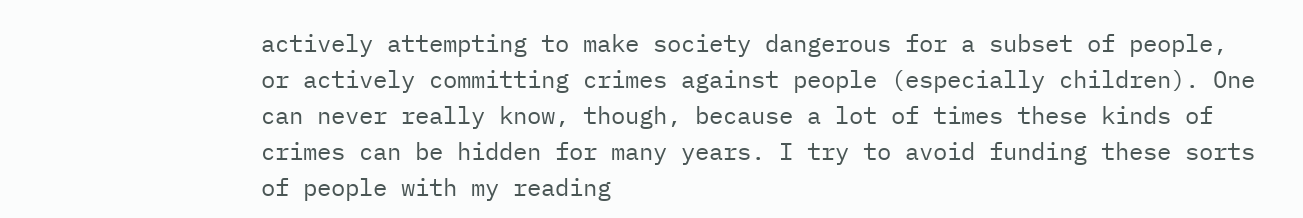actively attempting to make society dangerous for a subset of people, or actively committing crimes against people (especially children). One can never really know, though, because a lot of times these kinds of crimes can be hidden for many years. I try to avoid funding these sorts of people with my reading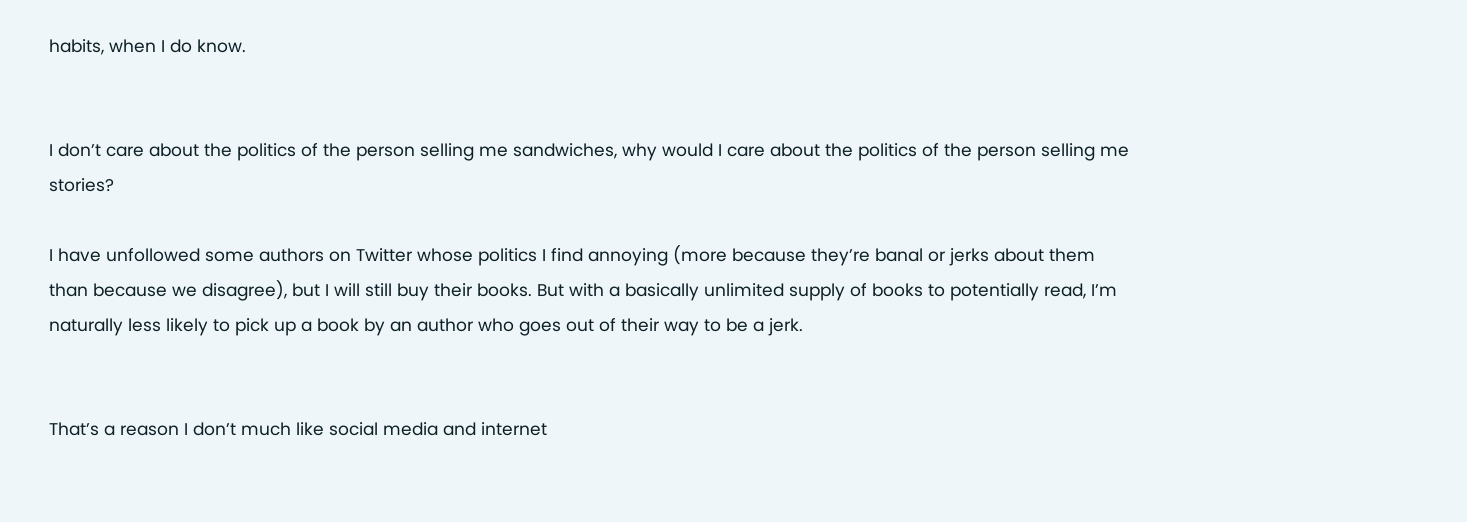habits, when I do know.


I don’t care about the politics of the person selling me sandwiches, why would I care about the politics of the person selling me stories?

I have unfollowed some authors on Twitter whose politics I find annoying (more because they’re banal or jerks about them than because we disagree), but I will still buy their books. But with a basically unlimited supply of books to potentially read, I’m naturally less likely to pick up a book by an author who goes out of their way to be a jerk.


That’s a reason I don’t much like social media and internet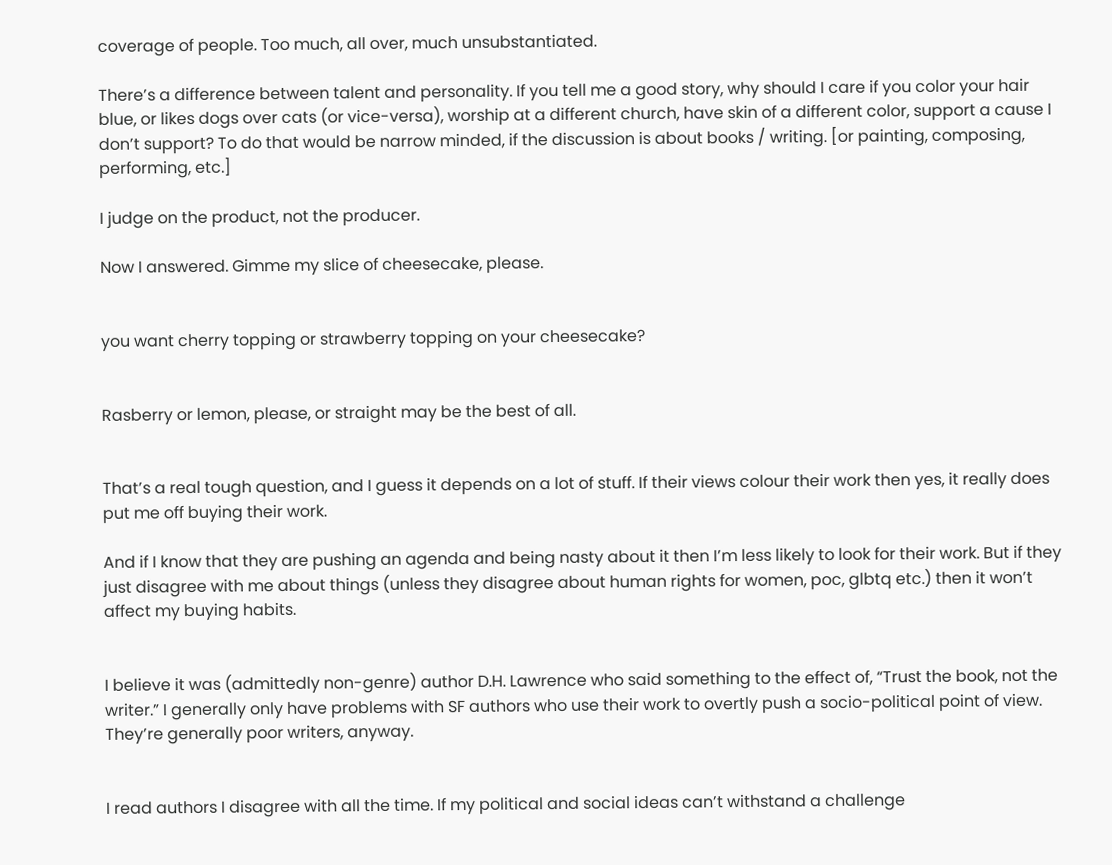coverage of people. Too much, all over, much unsubstantiated.

There’s a difference between talent and personality. If you tell me a good story, why should I care if you color your hair blue, or likes dogs over cats (or vice-versa), worship at a different church, have skin of a different color, support a cause I don’t support? To do that would be narrow minded, if the discussion is about books / writing. [or painting, composing, performing, etc.]

I judge on the product, not the producer.

Now I answered. Gimme my slice of cheesecake, please.


you want cherry topping or strawberry topping on your cheesecake?


Rasberry or lemon, please, or straight may be the best of all.


That’s a real tough question, and I guess it depends on a lot of stuff. If their views colour their work then yes, it really does put me off buying their work.

And if I know that they are pushing an agenda and being nasty about it then I’m less likely to look for their work. But if they just disagree with me about things (unless they disagree about human rights for women, poc, glbtq etc.) then it won’t affect my buying habits.


I believe it was (admittedly non-genre) author D.H. Lawrence who said something to the effect of, “Trust the book, not the writer.” I generally only have problems with SF authors who use their work to overtly push a socio-political point of view. They’re generally poor writers, anyway.


I read authors I disagree with all the time. If my political and social ideas can’t withstand a challenge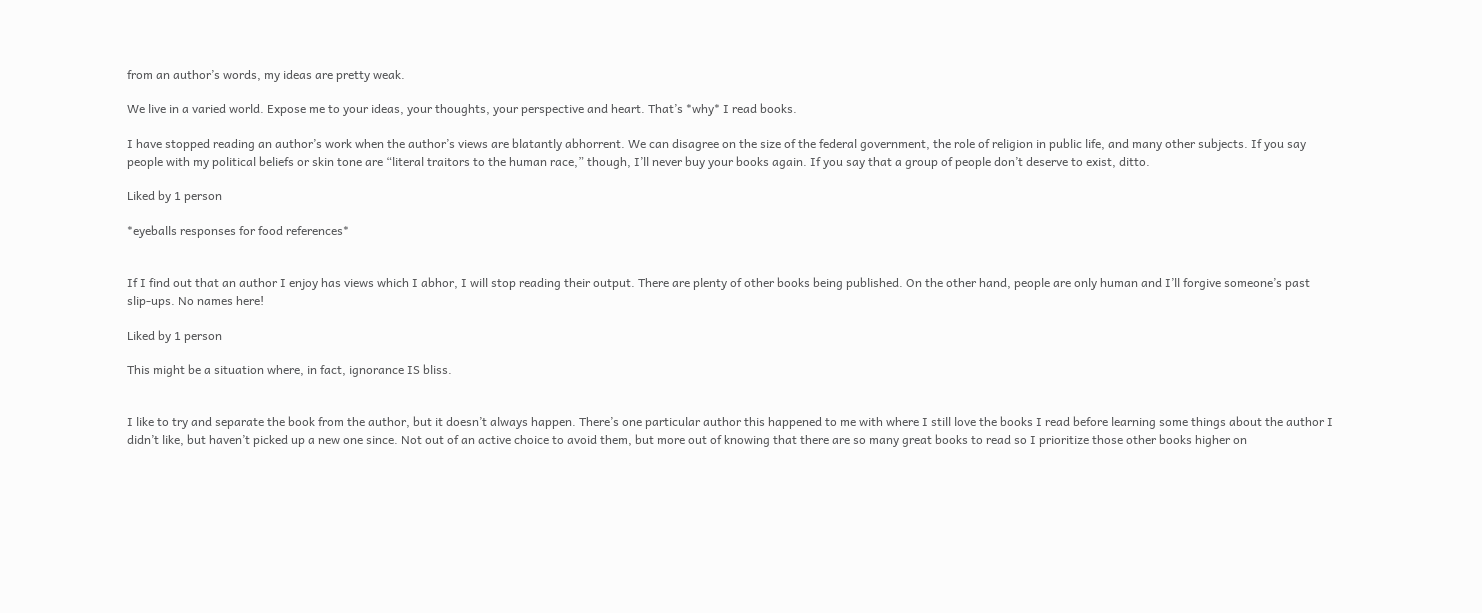from an author’s words, my ideas are pretty weak.

We live in a varied world. Expose me to your ideas, your thoughts, your perspective and heart. That’s *why* I read books.

I have stopped reading an author’s work when the author’s views are blatantly abhorrent. We can disagree on the size of the federal government, the role of religion in public life, and many other subjects. If you say people with my political beliefs or skin tone are “literal traitors to the human race,” though, I’ll never buy your books again. If you say that a group of people don’t deserve to exist, ditto.

Liked by 1 person

*eyeballs responses for food references*


If I find out that an author I enjoy has views which I abhor, I will stop reading their output. There are plenty of other books being published. On the other hand, people are only human and I’ll forgive someone’s past slip-ups. No names here!

Liked by 1 person

This might be a situation where, in fact, ignorance IS bliss.


I like to try and separate the book from the author, but it doesn’t always happen. There’s one particular author this happened to me with where I still love the books I read before learning some things about the author I didn’t like, but haven’t picked up a new one since. Not out of an active choice to avoid them, but more out of knowing that there are so many great books to read so I prioritize those other books higher on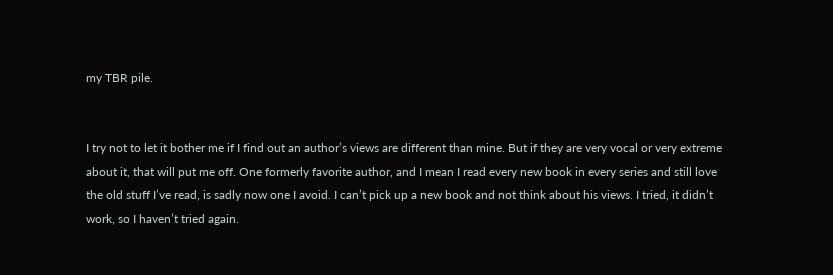my TBR pile.


I try not to let it bother me if I find out an author’s views are different than mine. But if they are very vocal or very extreme about it, that will put me off. One formerly favorite author, and I mean I read every new book in every series and still love the old stuff I’ve read, is sadly now one I avoid. I can’t pick up a new book and not think about his views. I tried, it didn’t work, so I haven’t tried again.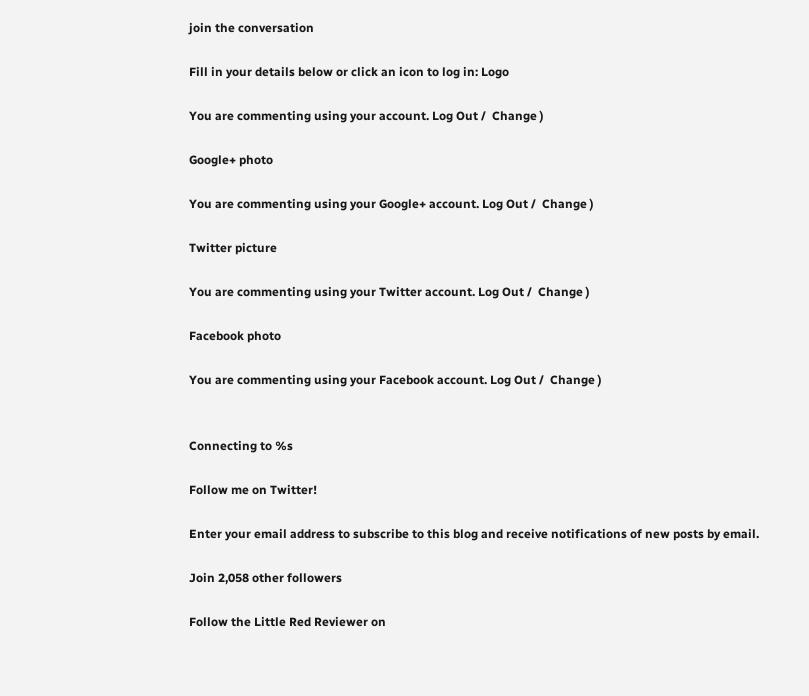join the conversation

Fill in your details below or click an icon to log in: Logo

You are commenting using your account. Log Out /  Change )

Google+ photo

You are commenting using your Google+ account. Log Out /  Change )

Twitter picture

You are commenting using your Twitter account. Log Out /  Change )

Facebook photo

You are commenting using your Facebook account. Log Out /  Change )


Connecting to %s

Follow me on Twitter!

Enter your email address to subscribe to this blog and receive notifications of new posts by email.

Join 2,058 other followers

Follow the Little Red Reviewer on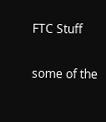FTC Stuff

some of the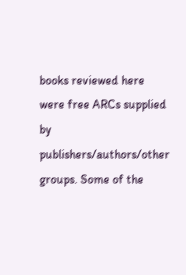books reviewed here were free ARCs supplied by publishers/authors/other groups. Some of the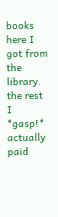books here I got from the library. the rest I *gasp!* actually paid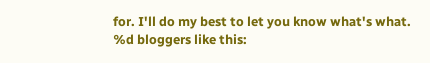for. I'll do my best to let you know what's what.
%d bloggers like this: